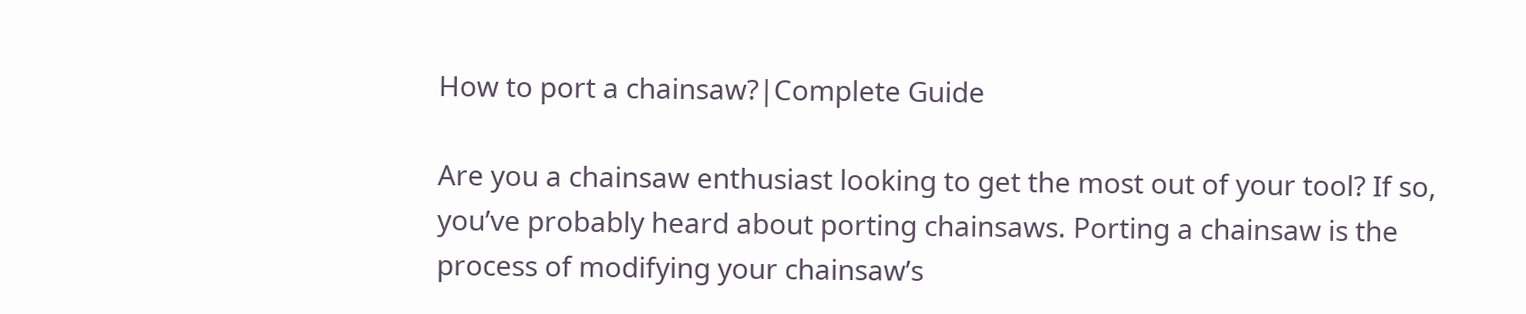How to port a chainsaw?|Complete Guide

Are you a chainsaw enthusiast looking to get the most out of your tool? If so, you’ve probably heard about porting chainsaws. Porting a chainsaw is the process of modifying your chainsaw’s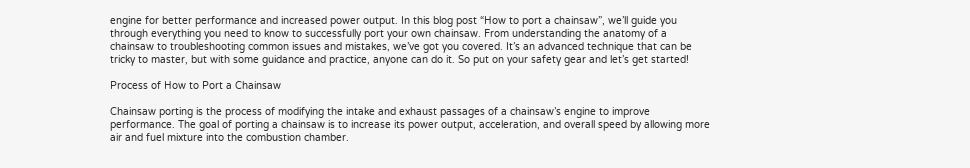engine for better performance and increased power output. In this blog post “How to port a chainsaw”, we’ll guide you through everything you need to know to successfully port your own chainsaw. From understanding the anatomy of a chainsaw to troubleshooting common issues and mistakes, we’ve got you covered. It’s an advanced technique that can be tricky to master, but with some guidance and practice, anyone can do it. So put on your safety gear and let’s get started!

Process of How to Port a Chainsaw

Chainsaw porting is the process of modifying the intake and exhaust passages of a chainsaw’s engine to improve performance. The goal of porting a chainsaw is to increase its power output, acceleration, and overall speed by allowing more air and fuel mixture into the combustion chamber.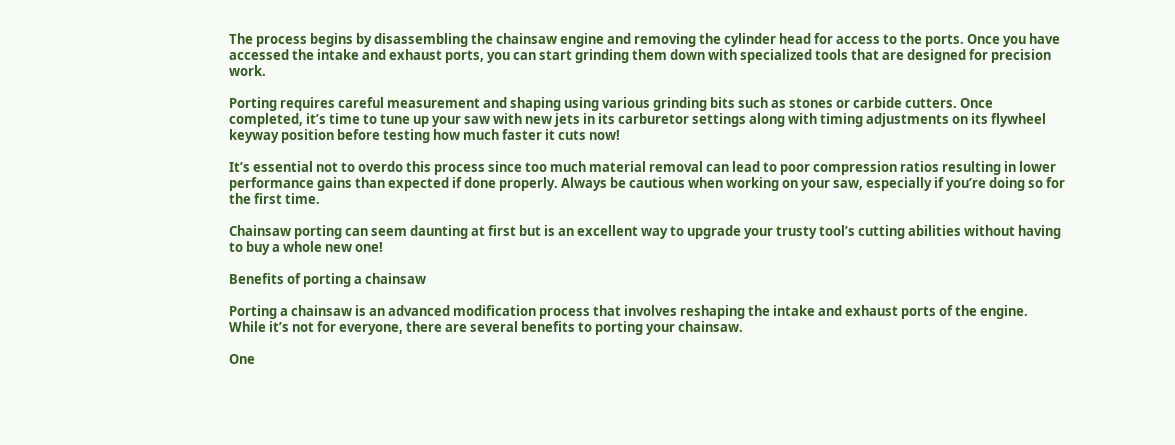The process begins by disassembling the chainsaw engine and removing the cylinder head for access to the ports. Once you have accessed the intake and exhaust ports, you can start grinding them down with specialized tools that are designed for precision work.

Porting requires careful measurement and shaping using various grinding bits such as stones or carbide cutters. Once completed, it’s time to tune up your saw with new jets in its carburetor settings along with timing adjustments on its flywheel keyway position before testing how much faster it cuts now!

It’s essential not to overdo this process since too much material removal can lead to poor compression ratios resulting in lower performance gains than expected if done properly. Always be cautious when working on your saw, especially if you’re doing so for the first time.

Chainsaw porting can seem daunting at first but is an excellent way to upgrade your trusty tool’s cutting abilities without having to buy a whole new one!

Benefits of porting a chainsaw

Porting a chainsaw is an advanced modification process that involves reshaping the intake and exhaust ports of the engine. While it’s not for everyone, there are several benefits to porting your chainsaw.

One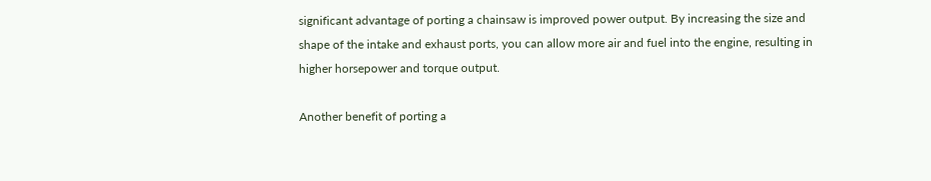significant advantage of porting a chainsaw is improved power output. By increasing the size and shape of the intake and exhaust ports, you can allow more air and fuel into the engine, resulting in higher horsepower and torque output.

Another benefit of porting a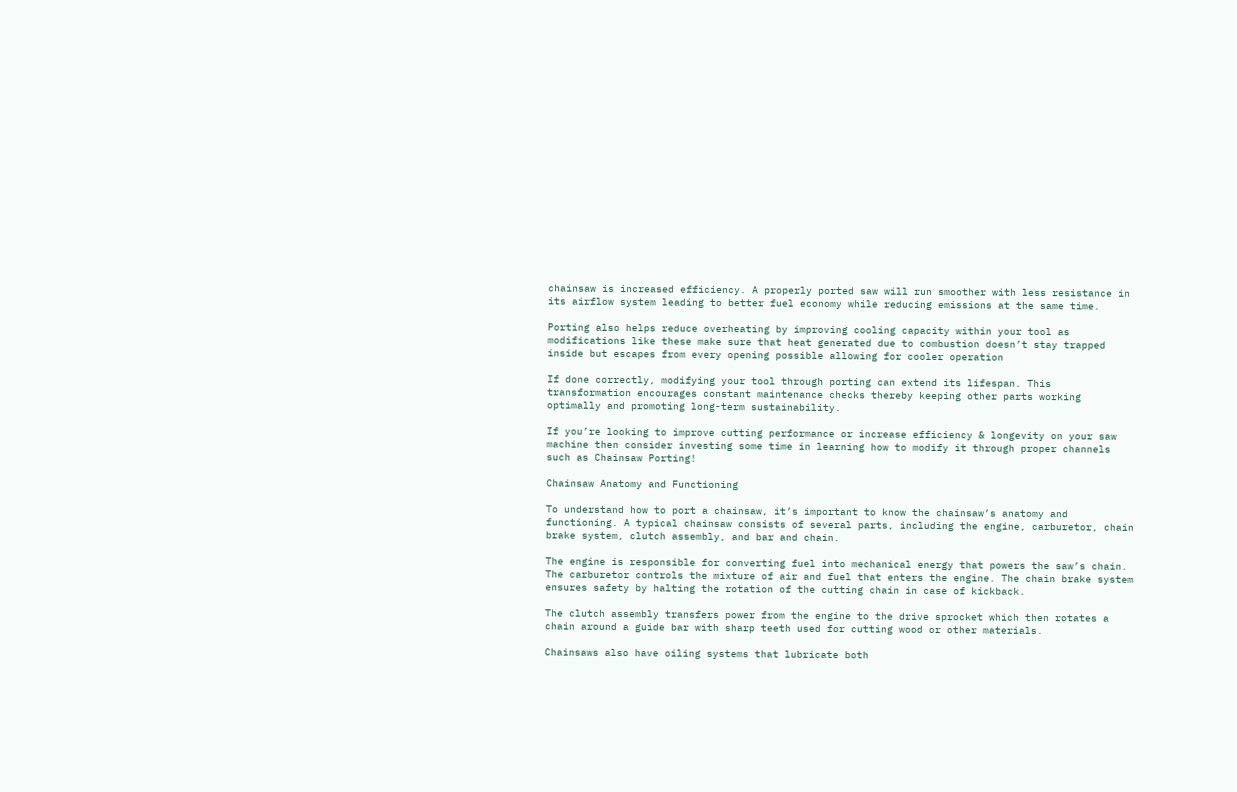chainsaw is increased efficiency. A properly ported saw will run smoother with less resistance in its airflow system leading to better fuel economy while reducing emissions at the same time.

Porting also helps reduce overheating by improving cooling capacity within your tool as modifications like these make sure that heat generated due to combustion doesn’t stay trapped inside but escapes from every opening possible allowing for cooler operation

If done correctly, modifying your tool through porting can extend its lifespan. This transformation encourages constant maintenance checks thereby keeping other parts working optimally and promoting long-term sustainability.

If you’re looking to improve cutting performance or increase efficiency & longevity on your saw machine then consider investing some time in learning how to modify it through proper channels such as Chainsaw Porting!

Chainsaw Anatomy and Functioning

To understand how to port a chainsaw, it’s important to know the chainsaw’s anatomy and functioning. A typical chainsaw consists of several parts, including the engine, carburetor, chain brake system, clutch assembly, and bar and chain.

The engine is responsible for converting fuel into mechanical energy that powers the saw’s chain. The carburetor controls the mixture of air and fuel that enters the engine. The chain brake system ensures safety by halting the rotation of the cutting chain in case of kickback.

The clutch assembly transfers power from the engine to the drive sprocket which then rotates a chain around a guide bar with sharp teeth used for cutting wood or other materials.

Chainsaws also have oiling systems that lubricate both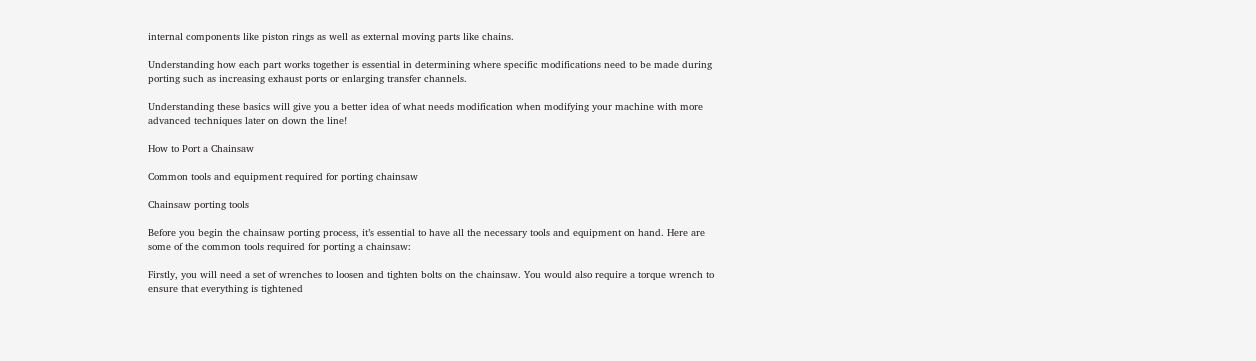internal components like piston rings as well as external moving parts like chains.

Understanding how each part works together is essential in determining where specific modifications need to be made during porting such as increasing exhaust ports or enlarging transfer channels.

Understanding these basics will give you a better idea of what needs modification when modifying your machine with more advanced techniques later on down the line!

How to Port a Chainsaw

Common tools and equipment required for porting chainsaw

Chainsaw porting tools

Before you begin the chainsaw porting process, it’s essential to have all the necessary tools and equipment on hand. Here are some of the common tools required for porting a chainsaw:

Firstly, you will need a set of wrenches to loosen and tighten bolts on the chainsaw. You would also require a torque wrench to ensure that everything is tightened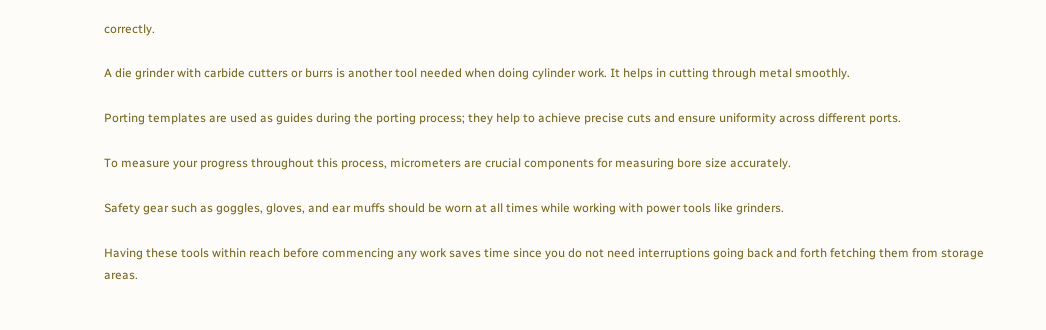correctly.

A die grinder with carbide cutters or burrs is another tool needed when doing cylinder work. It helps in cutting through metal smoothly.

Porting templates are used as guides during the porting process; they help to achieve precise cuts and ensure uniformity across different ports.

To measure your progress throughout this process, micrometers are crucial components for measuring bore size accurately.

Safety gear such as goggles, gloves, and ear muffs should be worn at all times while working with power tools like grinders.

Having these tools within reach before commencing any work saves time since you do not need interruptions going back and forth fetching them from storage areas.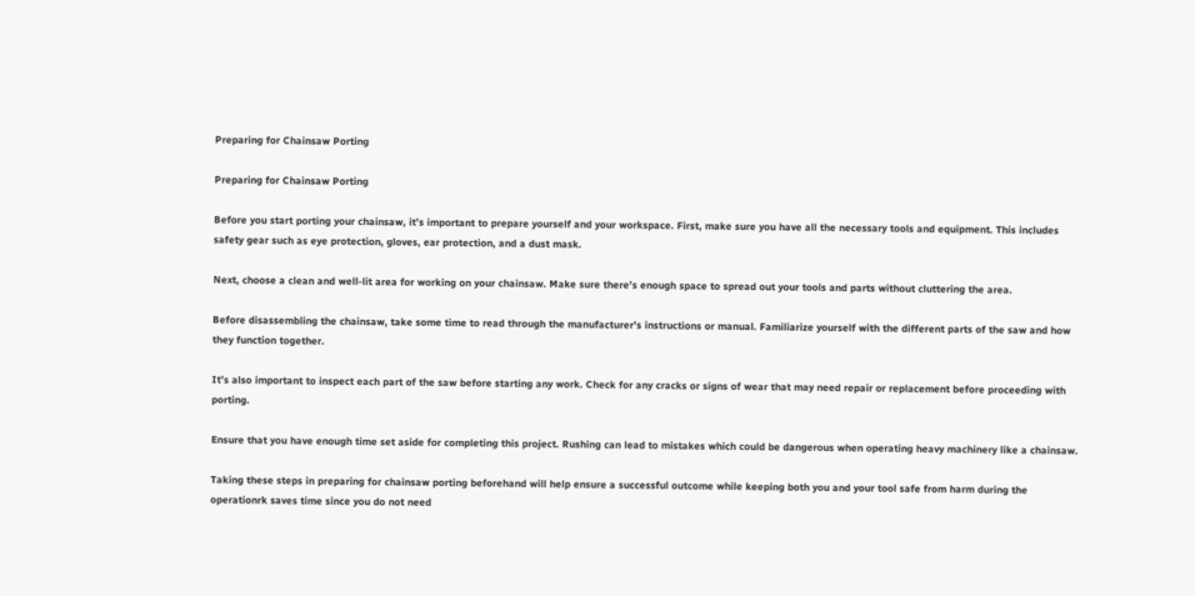Preparing for Chainsaw Porting

Preparing for Chainsaw Porting

Before you start porting your chainsaw, it’s important to prepare yourself and your workspace. First, make sure you have all the necessary tools and equipment. This includes safety gear such as eye protection, gloves, ear protection, and a dust mask.

Next, choose a clean and well-lit area for working on your chainsaw. Make sure there’s enough space to spread out your tools and parts without cluttering the area.

Before disassembling the chainsaw, take some time to read through the manufacturer’s instructions or manual. Familiarize yourself with the different parts of the saw and how they function together.

It’s also important to inspect each part of the saw before starting any work. Check for any cracks or signs of wear that may need repair or replacement before proceeding with porting.

Ensure that you have enough time set aside for completing this project. Rushing can lead to mistakes which could be dangerous when operating heavy machinery like a chainsaw.

Taking these steps in preparing for chainsaw porting beforehand will help ensure a successful outcome while keeping both you and your tool safe from harm during the operationrk saves time since you do not need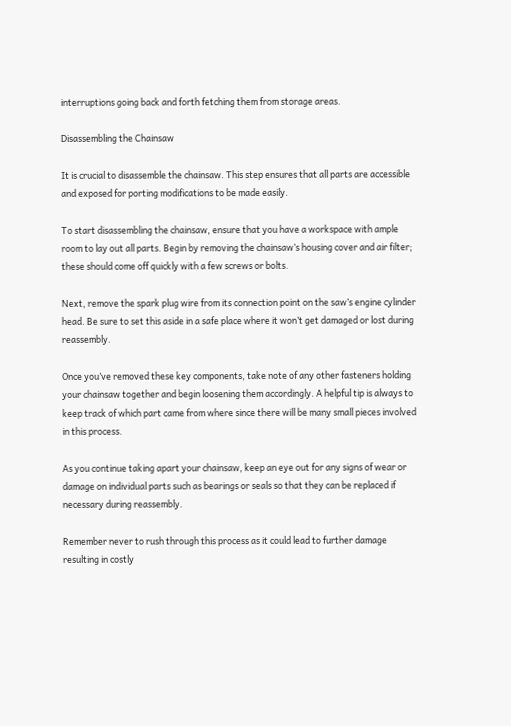interruptions going back and forth fetching them from storage areas.

Disassembling the Chainsaw

It is crucial to disassemble the chainsaw. This step ensures that all parts are accessible and exposed for porting modifications to be made easily.

To start disassembling the chainsaw, ensure that you have a workspace with ample room to lay out all parts. Begin by removing the chainsaw’s housing cover and air filter; these should come off quickly with a few screws or bolts.

Next, remove the spark plug wire from its connection point on the saw’s engine cylinder head. Be sure to set this aside in a safe place where it won’t get damaged or lost during reassembly.

Once you’ve removed these key components, take note of any other fasteners holding your chainsaw together and begin loosening them accordingly. A helpful tip is always to keep track of which part came from where since there will be many small pieces involved in this process.

As you continue taking apart your chainsaw, keep an eye out for any signs of wear or damage on individual parts such as bearings or seals so that they can be replaced if necessary during reassembly.

Remember never to rush through this process as it could lead to further damage resulting in costly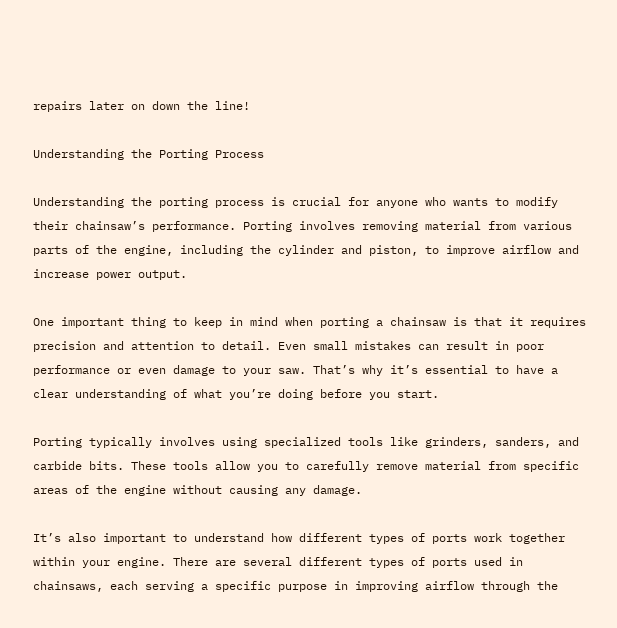repairs later on down the line!

Understanding the Porting Process

Understanding the porting process is crucial for anyone who wants to modify their chainsaw’s performance. Porting involves removing material from various parts of the engine, including the cylinder and piston, to improve airflow and increase power output.

One important thing to keep in mind when porting a chainsaw is that it requires precision and attention to detail. Even small mistakes can result in poor performance or even damage to your saw. That’s why it’s essential to have a clear understanding of what you’re doing before you start.

Porting typically involves using specialized tools like grinders, sanders, and carbide bits. These tools allow you to carefully remove material from specific areas of the engine without causing any damage.

It’s also important to understand how different types of ports work together within your engine. There are several different types of ports used in chainsaws, each serving a specific purpose in improving airflow through the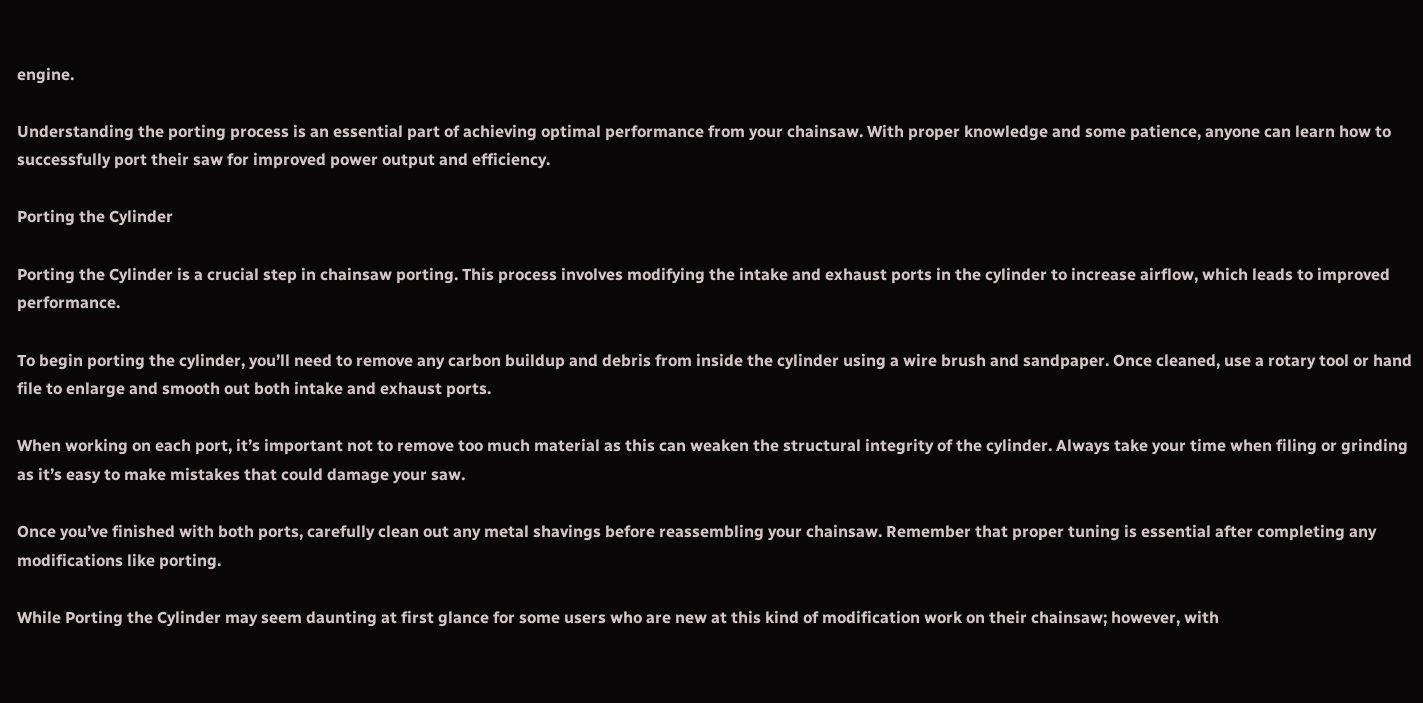engine.

Understanding the porting process is an essential part of achieving optimal performance from your chainsaw. With proper knowledge and some patience, anyone can learn how to successfully port their saw for improved power output and efficiency.

Porting the Cylinder

Porting the Cylinder is a crucial step in chainsaw porting. This process involves modifying the intake and exhaust ports in the cylinder to increase airflow, which leads to improved performance.

To begin porting the cylinder, you’ll need to remove any carbon buildup and debris from inside the cylinder using a wire brush and sandpaper. Once cleaned, use a rotary tool or hand file to enlarge and smooth out both intake and exhaust ports.

When working on each port, it’s important not to remove too much material as this can weaken the structural integrity of the cylinder. Always take your time when filing or grinding as it’s easy to make mistakes that could damage your saw.

Once you’ve finished with both ports, carefully clean out any metal shavings before reassembling your chainsaw. Remember that proper tuning is essential after completing any modifications like porting.

While Porting the Cylinder may seem daunting at first glance for some users who are new at this kind of modification work on their chainsaw; however, with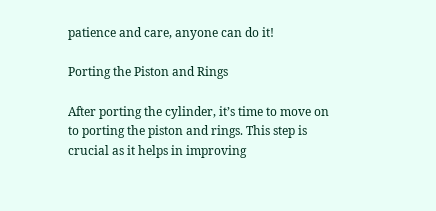patience and care, anyone can do it!

Porting the Piston and Rings

After porting the cylinder, it’s time to move on to porting the piston and rings. This step is crucial as it helps in improving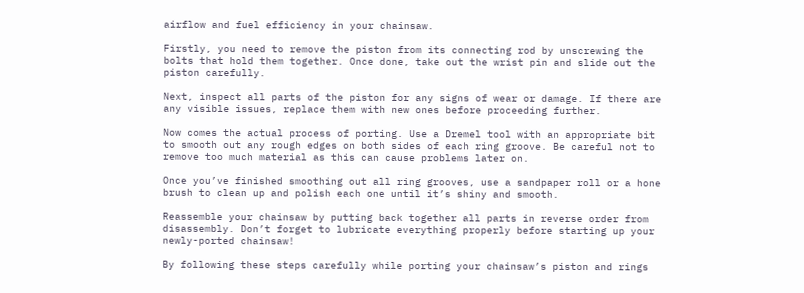airflow and fuel efficiency in your chainsaw.

Firstly, you need to remove the piston from its connecting rod by unscrewing the bolts that hold them together. Once done, take out the wrist pin and slide out the piston carefully.

Next, inspect all parts of the piston for any signs of wear or damage. If there are any visible issues, replace them with new ones before proceeding further.

Now comes the actual process of porting. Use a Dremel tool with an appropriate bit to smooth out any rough edges on both sides of each ring groove. Be careful not to remove too much material as this can cause problems later on.

Once you’ve finished smoothing out all ring grooves, use a sandpaper roll or a hone brush to clean up and polish each one until it’s shiny and smooth.

Reassemble your chainsaw by putting back together all parts in reverse order from disassembly. Don’t forget to lubricate everything properly before starting up your newly-ported chainsaw!

By following these steps carefully while porting your chainsaw’s piston and rings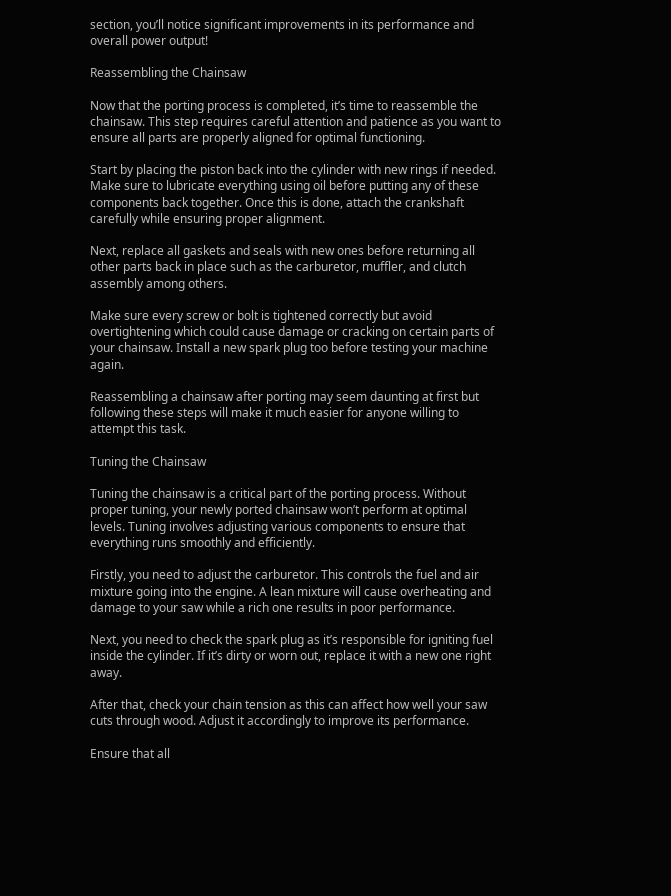section, you’ll notice significant improvements in its performance and overall power output!

Reassembling the Chainsaw

Now that the porting process is completed, it’s time to reassemble the chainsaw. This step requires careful attention and patience as you want to ensure all parts are properly aligned for optimal functioning.

Start by placing the piston back into the cylinder with new rings if needed. Make sure to lubricate everything using oil before putting any of these components back together. Once this is done, attach the crankshaft carefully while ensuring proper alignment.

Next, replace all gaskets and seals with new ones before returning all other parts back in place such as the carburetor, muffler, and clutch assembly among others.

Make sure every screw or bolt is tightened correctly but avoid overtightening which could cause damage or cracking on certain parts of your chainsaw. Install a new spark plug too before testing your machine again.

Reassembling a chainsaw after porting may seem daunting at first but following these steps will make it much easier for anyone willing to attempt this task.

Tuning the Chainsaw

Tuning the chainsaw is a critical part of the porting process. Without proper tuning, your newly ported chainsaw won’t perform at optimal levels. Tuning involves adjusting various components to ensure that everything runs smoothly and efficiently.

Firstly, you need to adjust the carburetor. This controls the fuel and air mixture going into the engine. A lean mixture will cause overheating and damage to your saw while a rich one results in poor performance.

Next, you need to check the spark plug as it’s responsible for igniting fuel inside the cylinder. If it’s dirty or worn out, replace it with a new one right away.

After that, check your chain tension as this can affect how well your saw cuts through wood. Adjust it accordingly to improve its performance.

Ensure that all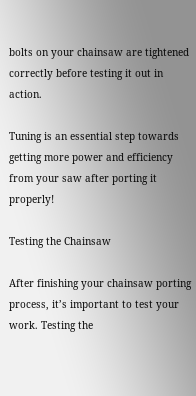bolts on your chainsaw are tightened correctly before testing it out in action.

Tuning is an essential step towards getting more power and efficiency from your saw after porting it properly!

Testing the Chainsaw

After finishing your chainsaw porting process, it’s important to test your work. Testing the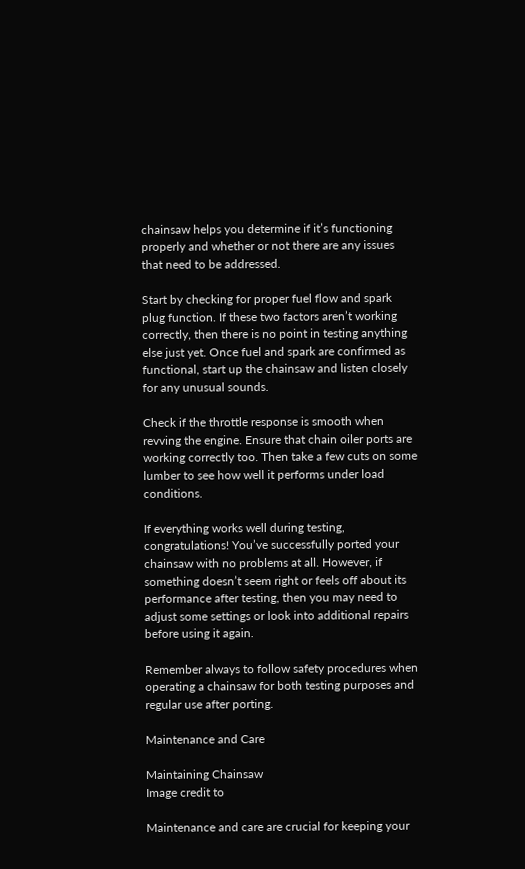chainsaw helps you determine if it’s functioning properly and whether or not there are any issues that need to be addressed.

Start by checking for proper fuel flow and spark plug function. If these two factors aren’t working correctly, then there is no point in testing anything else just yet. Once fuel and spark are confirmed as functional, start up the chainsaw and listen closely for any unusual sounds.

Check if the throttle response is smooth when revving the engine. Ensure that chain oiler ports are working correctly too. Then take a few cuts on some lumber to see how well it performs under load conditions.

If everything works well during testing, congratulations! You’ve successfully ported your chainsaw with no problems at all. However, if something doesn’t seem right or feels off about its performance after testing, then you may need to adjust some settings or look into additional repairs before using it again.

Remember always to follow safety procedures when operating a chainsaw for both testing purposes and regular use after porting.

Maintenance and Care

Maintaining Chainsaw
Image credit to

Maintenance and care are crucial for keeping your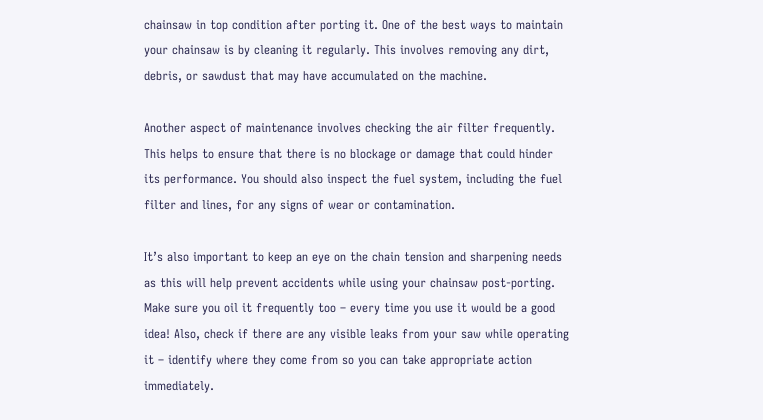chainsaw in top condition after porting it. One of the best ways to maintain your chainsaw is by cleaning it regularly. This involves removing any dirt, debris, or sawdust that may have accumulated on the machine.

Another aspect of maintenance involves checking the air filter frequently. This helps to ensure that there is no blockage or damage that could hinder its performance. You should also inspect the fuel system, including the fuel filter and lines, for any signs of wear or contamination.

It’s also important to keep an eye on the chain tension and sharpening needs as this will help prevent accidents while using your chainsaw post-porting. Make sure you oil it frequently too – every time you use it would be a good idea! Also, check if there are any visible leaks from your saw while operating it – identify where they come from so you can take appropriate action immediately.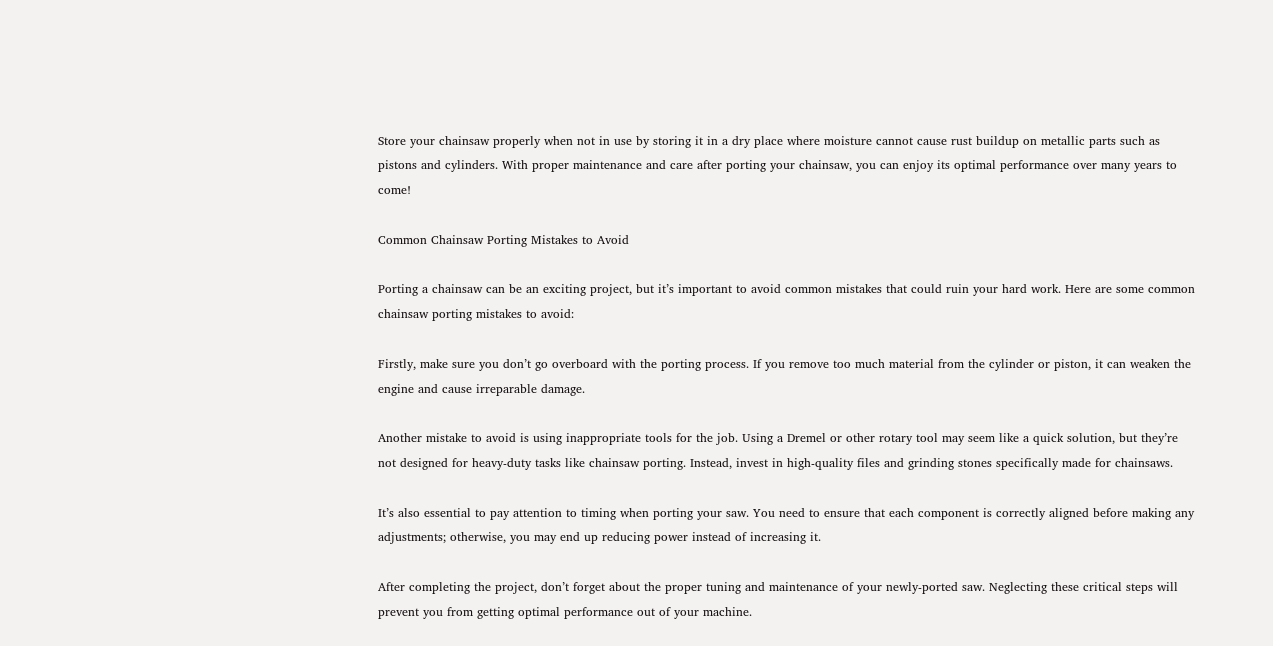Store your chainsaw properly when not in use by storing it in a dry place where moisture cannot cause rust buildup on metallic parts such as pistons and cylinders. With proper maintenance and care after porting your chainsaw, you can enjoy its optimal performance over many years to come!

Common Chainsaw Porting Mistakes to Avoid

Porting a chainsaw can be an exciting project, but it’s important to avoid common mistakes that could ruin your hard work. Here are some common chainsaw porting mistakes to avoid:

Firstly, make sure you don’t go overboard with the porting process. If you remove too much material from the cylinder or piston, it can weaken the engine and cause irreparable damage.

Another mistake to avoid is using inappropriate tools for the job. Using a Dremel or other rotary tool may seem like a quick solution, but they’re not designed for heavy-duty tasks like chainsaw porting. Instead, invest in high-quality files and grinding stones specifically made for chainsaws.

It’s also essential to pay attention to timing when porting your saw. You need to ensure that each component is correctly aligned before making any adjustments; otherwise, you may end up reducing power instead of increasing it.

After completing the project, don’t forget about the proper tuning and maintenance of your newly-ported saw. Neglecting these critical steps will prevent you from getting optimal performance out of your machine.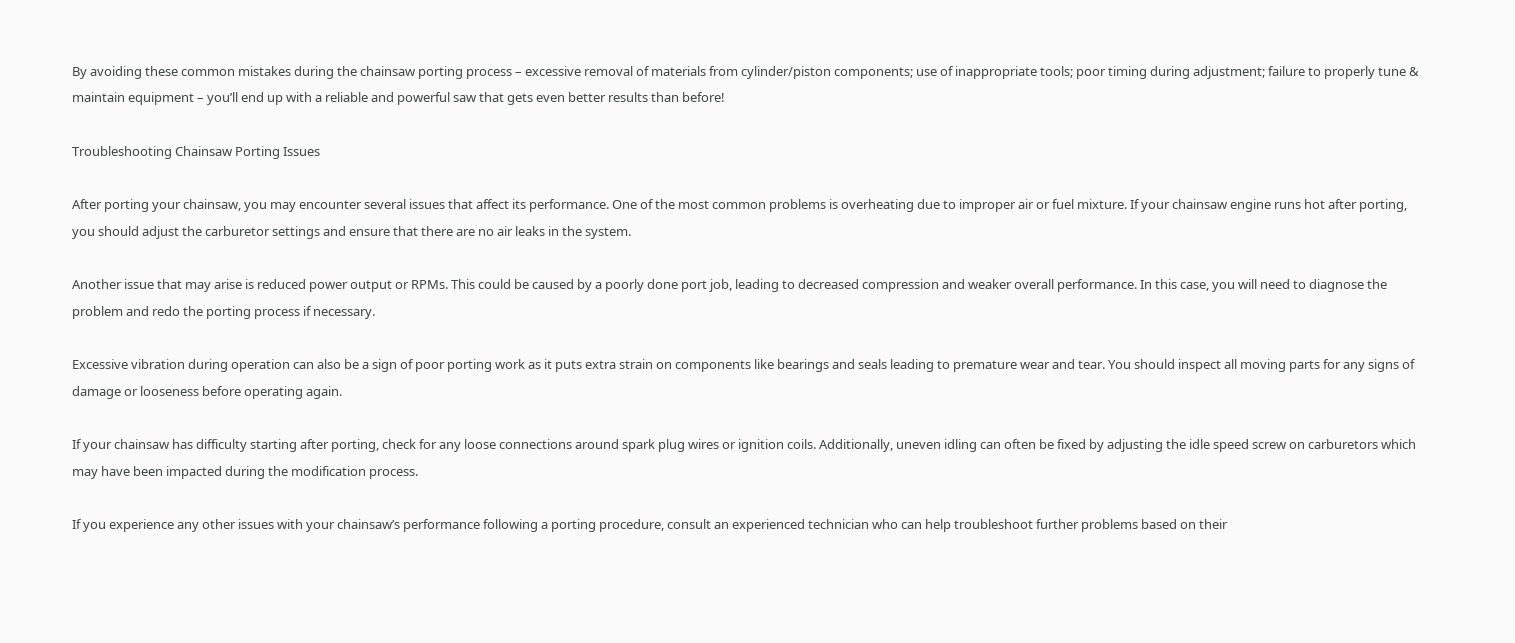By avoiding these common mistakes during the chainsaw porting process – excessive removal of materials from cylinder/piston components; use of inappropriate tools; poor timing during adjustment; failure to properly tune & maintain equipment – you’ll end up with a reliable and powerful saw that gets even better results than before!

Troubleshooting Chainsaw Porting Issues

After porting your chainsaw, you may encounter several issues that affect its performance. One of the most common problems is overheating due to improper air or fuel mixture. If your chainsaw engine runs hot after porting, you should adjust the carburetor settings and ensure that there are no air leaks in the system.

Another issue that may arise is reduced power output or RPMs. This could be caused by a poorly done port job, leading to decreased compression and weaker overall performance. In this case, you will need to diagnose the problem and redo the porting process if necessary.

Excessive vibration during operation can also be a sign of poor porting work as it puts extra strain on components like bearings and seals leading to premature wear and tear. You should inspect all moving parts for any signs of damage or looseness before operating again.

If your chainsaw has difficulty starting after porting, check for any loose connections around spark plug wires or ignition coils. Additionally, uneven idling can often be fixed by adjusting the idle speed screw on carburetors which may have been impacted during the modification process.

If you experience any other issues with your chainsaw’s performance following a porting procedure, consult an experienced technician who can help troubleshoot further problems based on their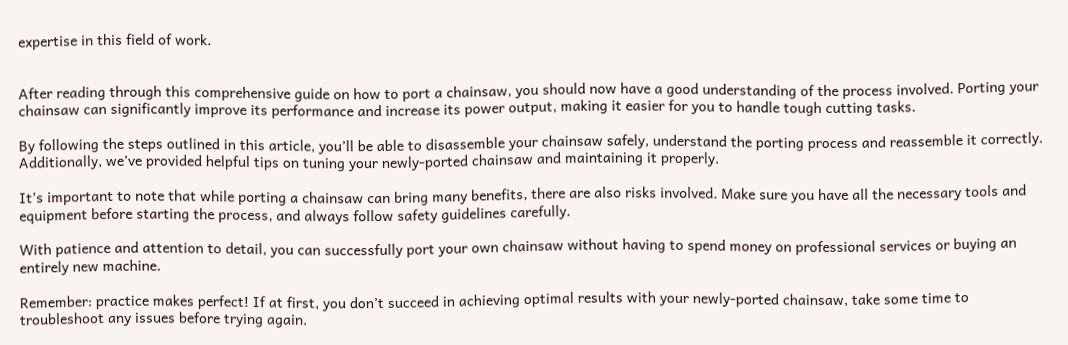expertise in this field of work.


After reading through this comprehensive guide on how to port a chainsaw, you should now have a good understanding of the process involved. Porting your chainsaw can significantly improve its performance and increase its power output, making it easier for you to handle tough cutting tasks.

By following the steps outlined in this article, you’ll be able to disassemble your chainsaw safely, understand the porting process and reassemble it correctly. Additionally, we’ve provided helpful tips on tuning your newly-ported chainsaw and maintaining it properly.

It’s important to note that while porting a chainsaw can bring many benefits, there are also risks involved. Make sure you have all the necessary tools and equipment before starting the process, and always follow safety guidelines carefully.

With patience and attention to detail, you can successfully port your own chainsaw without having to spend money on professional services or buying an entirely new machine.

Remember: practice makes perfect! If at first, you don’t succeed in achieving optimal results with your newly-ported chainsaw, take some time to troubleshoot any issues before trying again.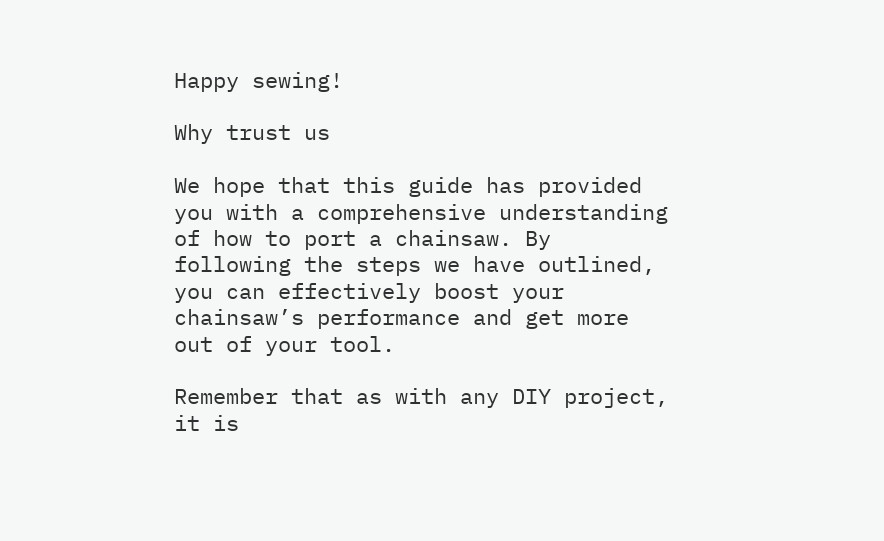Happy sewing!

Why trust us

We hope that this guide has provided you with a comprehensive understanding of how to port a chainsaw. By following the steps we have outlined, you can effectively boost your chainsaw’s performance and get more out of your tool.

Remember that as with any DIY project, it is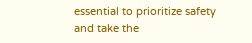essential to prioritize safety and take the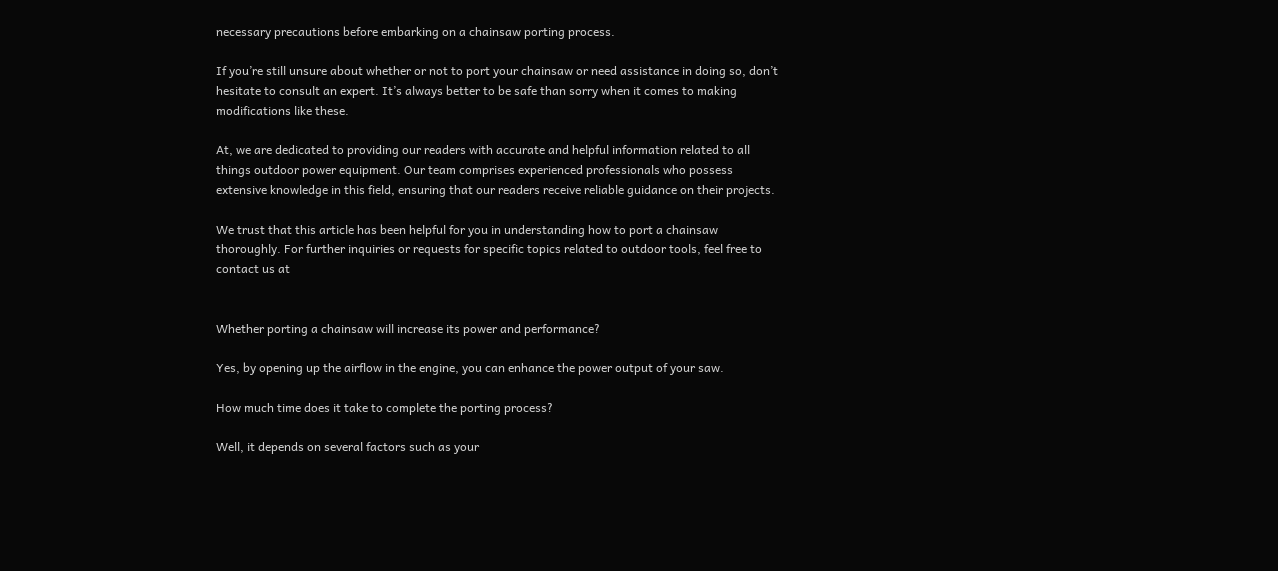necessary precautions before embarking on a chainsaw porting process.

If you’re still unsure about whether or not to port your chainsaw or need assistance in doing so, don’t hesitate to consult an expert. It’s always better to be safe than sorry when it comes to making modifications like these.

At, we are dedicated to providing our readers with accurate and helpful information related to all things outdoor power equipment. Our team comprises experienced professionals who possess extensive knowledge in this field, ensuring that our readers receive reliable guidance on their projects.

We trust that this article has been helpful for you in understanding how to port a chainsaw thoroughly. For further inquiries or requests for specific topics related to outdoor tools, feel free to contact us at


Whether porting a chainsaw will increase its power and performance?

Yes, by opening up the airflow in the engine, you can enhance the power output of your saw.

How much time does it take to complete the porting process?

Well, it depends on several factors such as your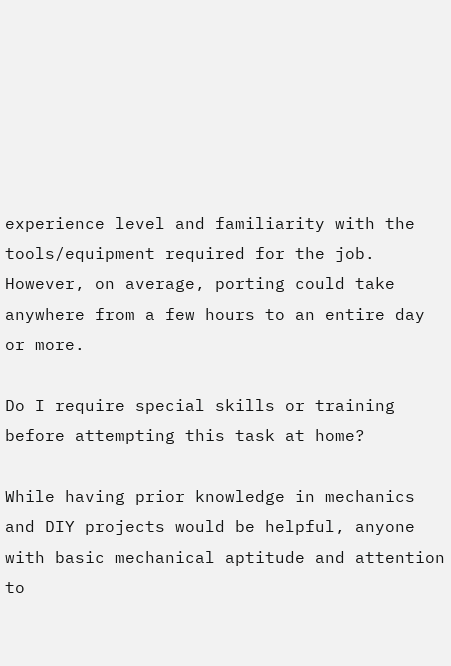experience level and familiarity with the tools/equipment required for the job. However, on average, porting could take anywhere from a few hours to an entire day or more.

Do I require special skills or training before attempting this task at home?

While having prior knowledge in mechanics and DIY projects would be helpful, anyone with basic mechanical aptitude and attention to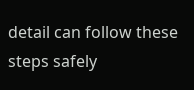detail can follow these steps safely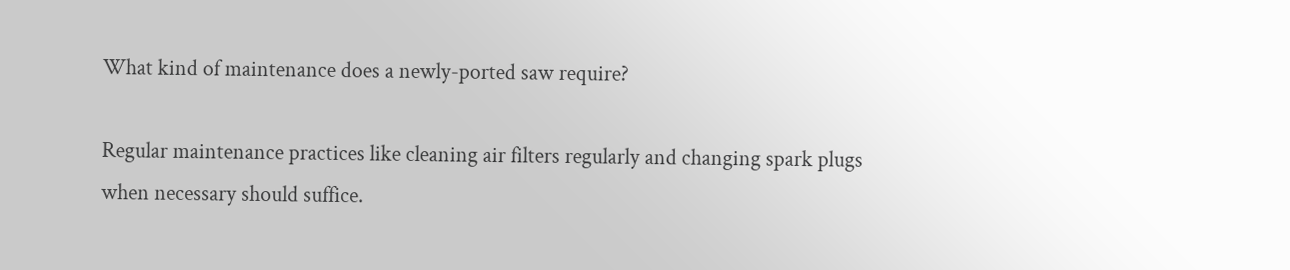What kind of maintenance does a newly-ported saw require?

Regular maintenance practices like cleaning air filters regularly and changing spark plugs when necessary should suffice.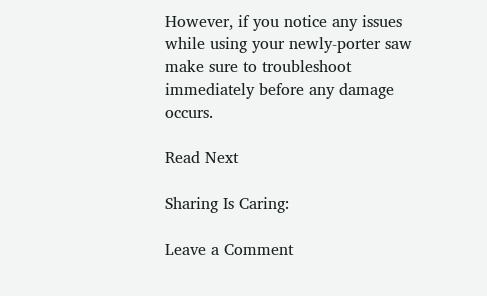However, if you notice any issues while using your newly-porter saw make sure to troubleshoot immediately before any damage occurs.

Read Next

Sharing Is Caring:

Leave a Comment